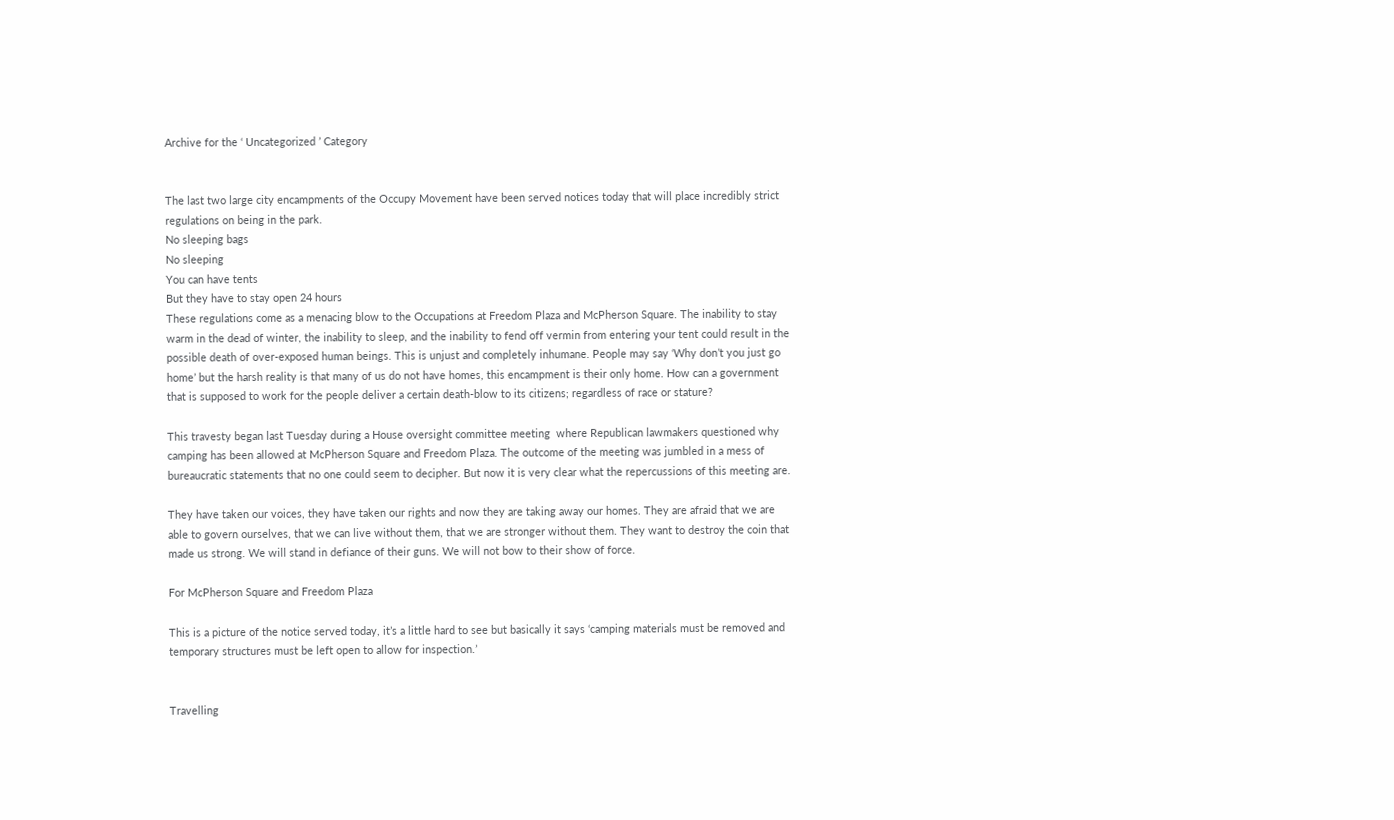Archive for the ‘ Uncategorized ’ Category


The last two large city encampments of the Occupy Movement have been served notices today that will place incredibly strict regulations on being in the park.
No sleeping bags
No sleeping
You can have tents
But they have to stay open 24 hours
These regulations come as a menacing blow to the Occupations at Freedom Plaza and McPherson Square. The inability to stay warm in the dead of winter, the inability to sleep, and the inability to fend off vermin from entering your tent could result in the possible death of over-exposed human beings. This is unjust and completely inhumane. People may say ‘Why don’t you just go home’ but the harsh reality is that many of us do not have homes, this encampment is their only home. How can a government that is supposed to work for the people deliver a certain death-blow to its citizens; regardless of race or stature?

This travesty began last Tuesday during a House oversight committee meeting  where Republican lawmakers questioned why camping has been allowed at McPherson Square and Freedom Plaza. The outcome of the meeting was jumbled in a mess of bureaucratic statements that no one could seem to decipher. But now it is very clear what the repercussions of this meeting are.

They have taken our voices, they have taken our rights and now they are taking away our homes. They are afraid that we are able to govern ourselves, that we can live without them, that we are stronger without them. They want to destroy the coin that made us strong. We will stand in defiance of their guns. We will not bow to their show of force.

For McPherson Square and Freedom Plaza

This is a picture of the notice served today, it’s a little hard to see but basically it says ‘camping materials must be removed and temporary structures must be left open to allow for inspection.’


Travelling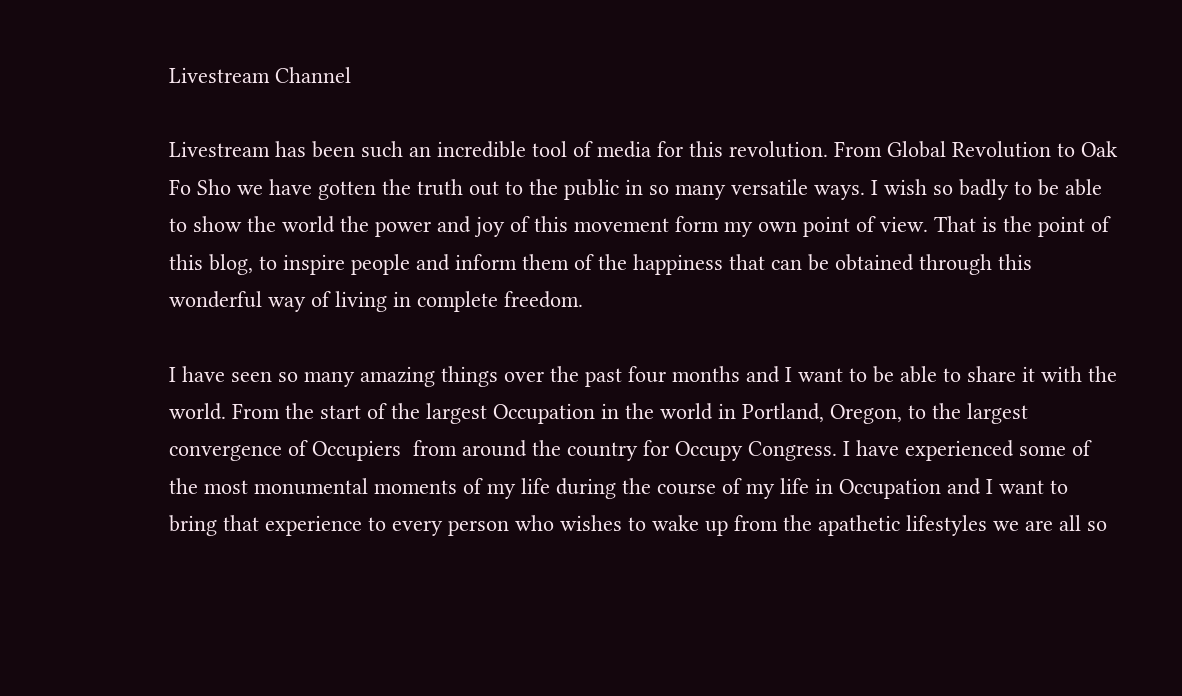Livestream Channel

Livestream has been such an incredible tool of media for this revolution. From Global Revolution to Oak Fo Sho we have gotten the truth out to the public in so many versatile ways. I wish so badly to be able to show the world the power and joy of this movement form my own point of view. That is the point of this blog, to inspire people and inform them of the happiness that can be obtained through this wonderful way of living in complete freedom.

I have seen so many amazing things over the past four months and I want to be able to share it with the world. From the start of the largest Occupation in the world in Portland, Oregon, to the largest convergence of Occupiers  from around the country for Occupy Congress. I have experienced some of the most monumental moments of my life during the course of my life in Occupation and I want to bring that experience to every person who wishes to wake up from the apathetic lifestyles we are all so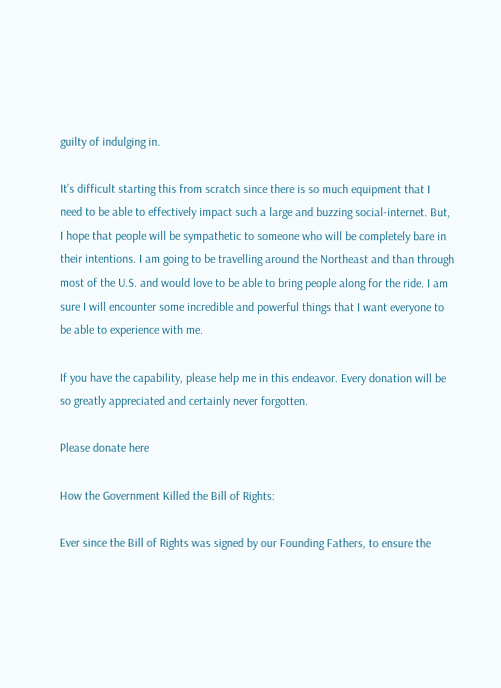guilty of indulging in.

It’s difficult starting this from scratch since there is so much equipment that I need to be able to effectively impact such a large and buzzing social-internet. But, I hope that people will be sympathetic to someone who will be completely bare in their intentions. I am going to be travelling around the Northeast and than through most of the U.S. and would love to be able to bring people along for the ride. I am sure I will encounter some incredible and powerful things that I want everyone to be able to experience with me.

If you have the capability, please help me in this endeavor. Every donation will be so greatly appreciated and certainly never forgotten.

Please donate here

How the Government Killed the Bill of Rights:

Ever since the Bill of Rights was signed by our Founding Fathers, to ensure the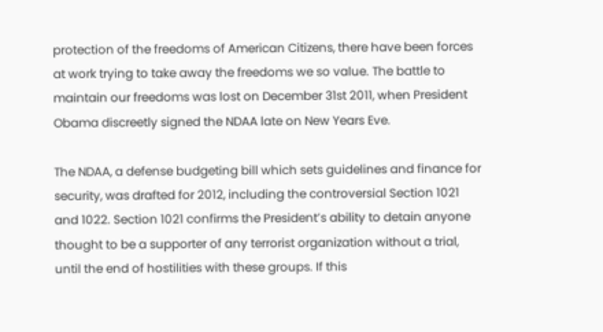protection of the freedoms of American Citizens, there have been forces at work trying to take away the freedoms we so value. The battle to maintain our freedoms was lost on December 31st 2011, when President Obama discreetly signed the NDAA late on New Years Eve.

The NDAA, a defense budgeting bill which sets guidelines and finance for security, was drafted for 2012, including the controversial Section 1021 and 1022. Section 1021 confirms the President’s ability to detain anyone thought to be a supporter of any terrorist organization without a trial, until the end of hostilities with these groups. If this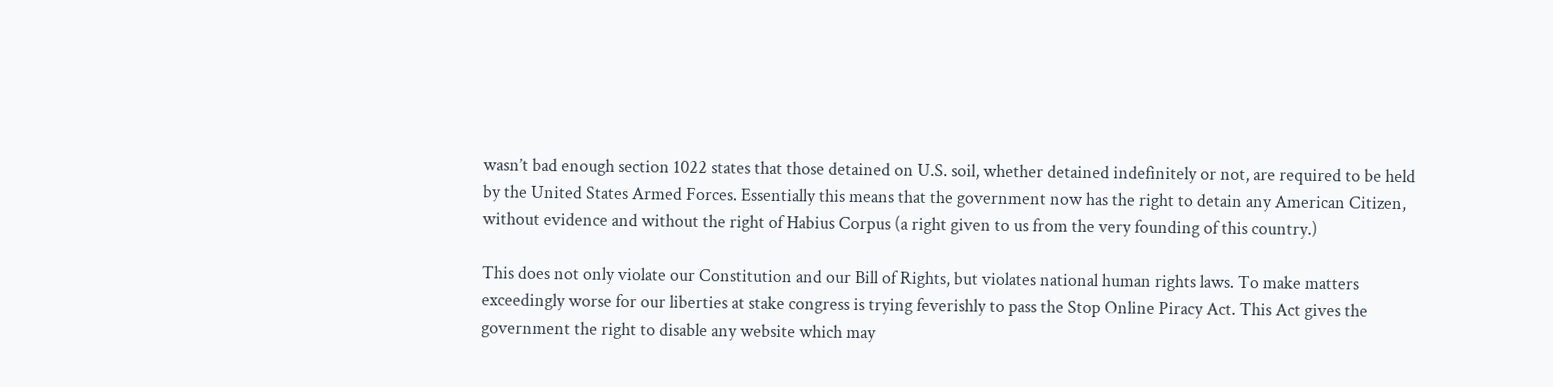wasn’t bad enough section 1022 states that those detained on U.S. soil, whether detained indefinitely or not, are required to be held by the United States Armed Forces. Essentially this means that the government now has the right to detain any American Citizen, without evidence and without the right of Habius Corpus (a right given to us from the very founding of this country.)

This does not only violate our Constitution and our Bill of Rights, but violates national human rights laws. To make matters exceedingly worse for our liberties at stake congress is trying feverishly to pass the Stop Online Piracy Act. This Act gives the government the right to disable any website which may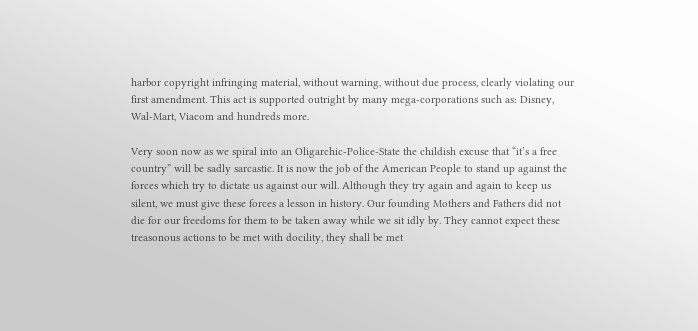harbor copyright infringing material, without warning, without due process, clearly violating our first amendment. This act is supported outright by many mega-corporations such as: Disney, Wal-Mart, Viacom and hundreds more.

Very soon now as we spiral into an Oligarchic-Police-State the childish excuse that “it’s a free country” will be sadly sarcastic. It is now the job of the American People to stand up against the forces which try to dictate us against our will. Although they try again and again to keep us silent, we must give these forces a lesson in history. Our founding Mothers and Fathers did not die for our freedoms for them to be taken away while we sit idly by. They cannot expect these treasonous actions to be met with docility, they shall be met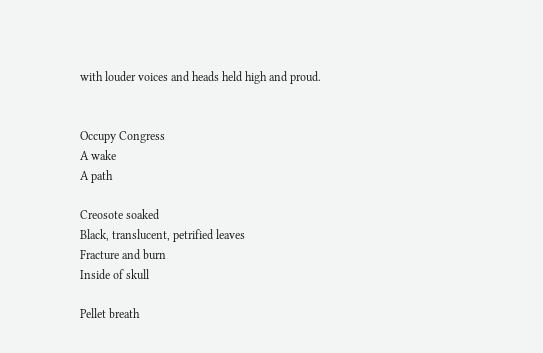with louder voices and heads held high and proud.


Occupy Congress
A wake
A path

Creosote soaked
Black, translucent, petrified leaves
Fracture and burn
Inside of skull

Pellet breath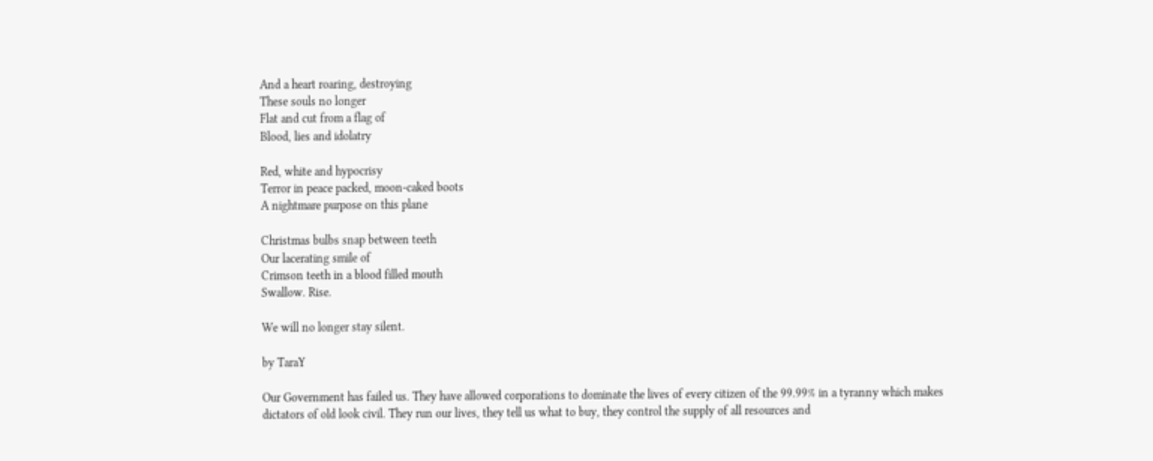And a heart roaring, destroying
These souls no longer
Flat and cut from a flag of
Blood, lies and idolatry

Red, white and hypocrisy
Terror in peace packed, moon-caked boots
A nightmare purpose on this plane

Christmas bulbs snap between teeth
Our lacerating smile of
Crimson teeth in a blood filled mouth
Swallow. Rise.

We will no longer stay silent.

by TaraY

Our Government has failed us. They have allowed corporations to dominate the lives of every citizen of the 99.99% in a tyranny which makes dictators of old look civil. They run our lives, they tell us what to buy, they control the supply of all resources and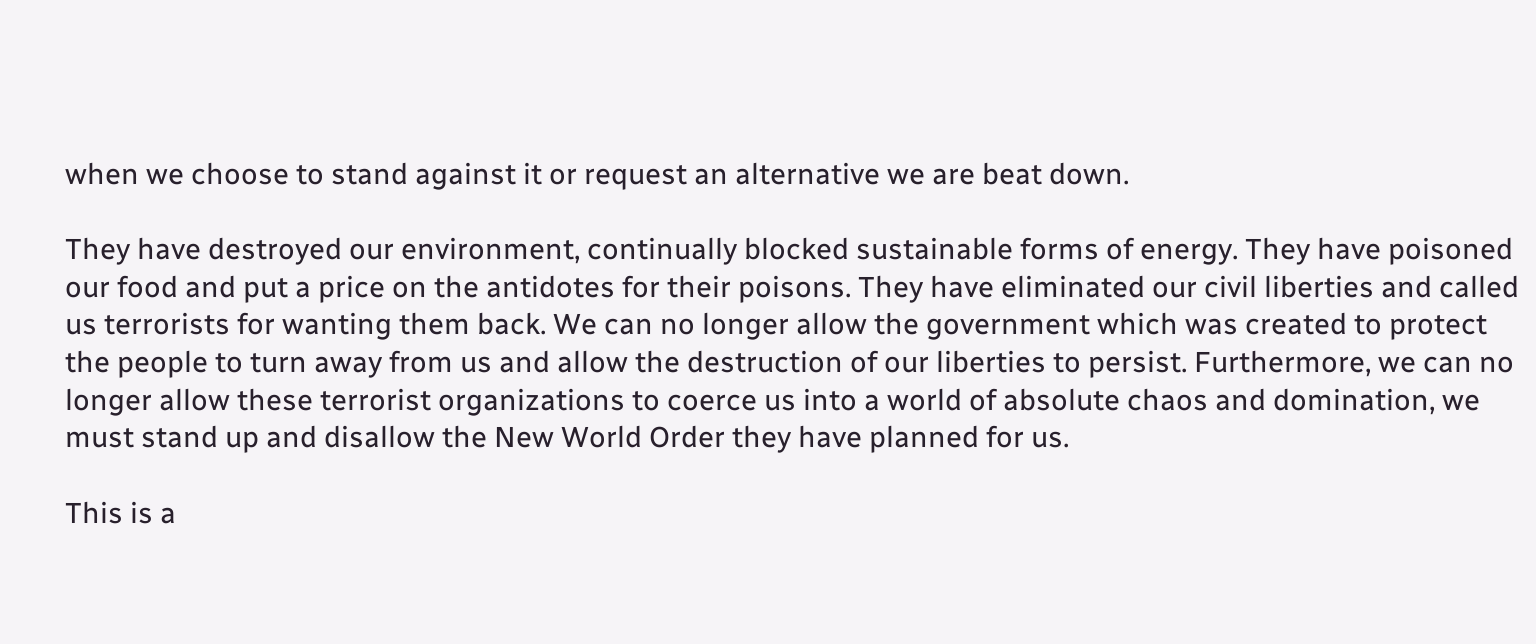when we choose to stand against it or request an alternative we are beat down.

They have destroyed our environment, continually blocked sustainable forms of energy. They have poisoned our food and put a price on the antidotes for their poisons. They have eliminated our civil liberties and called us terrorists for wanting them back. We can no longer allow the government which was created to protect the people to turn away from us and allow the destruction of our liberties to persist. Furthermore, we can no longer allow these terrorist organizations to coerce us into a world of absolute chaos and domination, we must stand up and disallow the New World Order they have planned for us.

This is a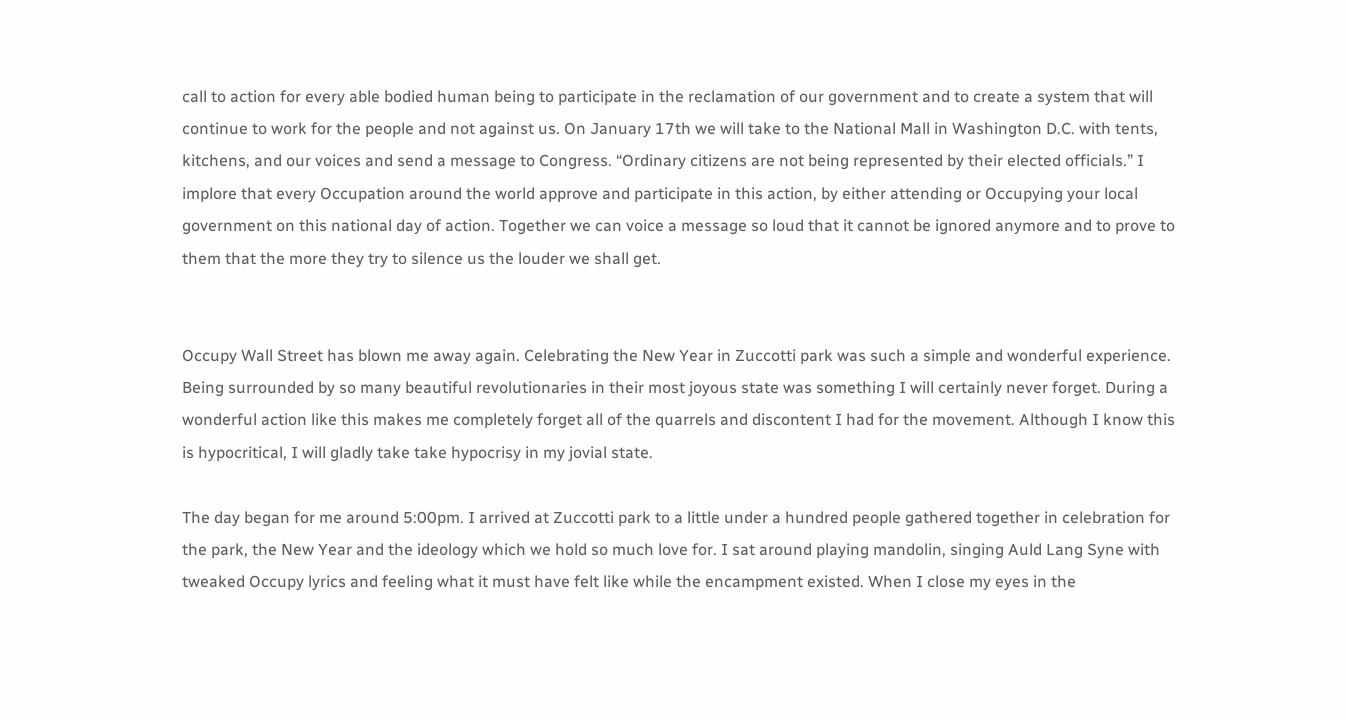call to action for every able bodied human being to participate in the reclamation of our government and to create a system that will continue to work for the people and not against us. On January 17th we will take to the National Mall in Washington D.C. with tents, kitchens, and our voices and send a message to Congress. “Ordinary citizens are not being represented by their elected officials.” I implore that every Occupation around the world approve and participate in this action, by either attending or Occupying your local government on this national day of action. Together we can voice a message so loud that it cannot be ignored anymore and to prove to them that the more they try to silence us the louder we shall get.


Occupy Wall Street has blown me away again. Celebrating the New Year in Zuccotti park was such a simple and wonderful experience. Being surrounded by so many beautiful revolutionaries in their most joyous state was something I will certainly never forget. During a wonderful action like this makes me completely forget all of the quarrels and discontent I had for the movement. Although I know this is hypocritical, I will gladly take take hypocrisy in my jovial state.

The day began for me around 5:00pm. I arrived at Zuccotti park to a little under a hundred people gathered together in celebration for the park, the New Year and the ideology which we hold so much love for. I sat around playing mandolin, singing Auld Lang Syne with tweaked Occupy lyrics and feeling what it must have felt like while the encampment existed. When I close my eyes in the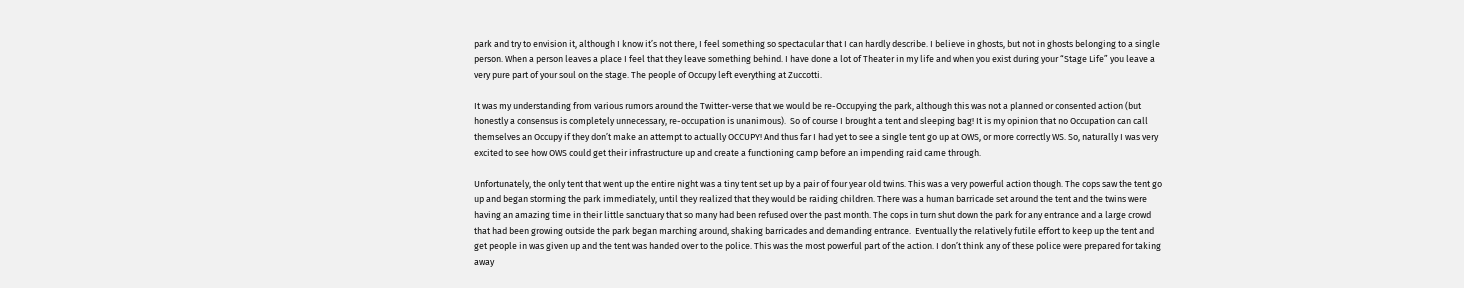park and try to envision it, although I know it’s not there, I feel something so spectacular that I can hardly describe. I believe in ghosts, but not in ghosts belonging to a single person. When a person leaves a place I feel that they leave something behind. I have done a lot of Theater in my life and when you exist during your “Stage Life” you leave a very pure part of your soul on the stage. The people of Occupy left everything at Zuccotti.

It was my understanding from various rumors around the Twitter-verse that we would be re-Occupying the park, although this was not a planned or consented action (but honestly a consensus is completely unnecessary, re-occupation is unanimous).  So of course I brought a tent and sleeping bag! It is my opinion that no Occupation can call themselves an Occupy if they don’t make an attempt to actually OCCUPY! And thus far I had yet to see a single tent go up at OWS, or more correctly WS. So, naturally I was very excited to see how OWS could get their infrastructure up and create a functioning camp before an impending raid came through.

Unfortunately, the only tent that went up the entire night was a tiny tent set up by a pair of four year old twins. This was a very powerful action though. The cops saw the tent go up and began storming the park immediately, until they realized that they would be raiding children. There was a human barricade set around the tent and the twins were having an amazing time in their little sanctuary that so many had been refused over the past month. The cops in turn shut down the park for any entrance and a large crowd that had been growing outside the park began marching around, shaking barricades and demanding entrance.  Eventually the relatively futile effort to keep up the tent and get people in was given up and the tent was handed over to the police. This was the most powerful part of the action. I don’t think any of these police were prepared for taking away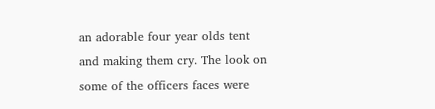an adorable four year olds tent and making them cry. The look on some of the officers faces were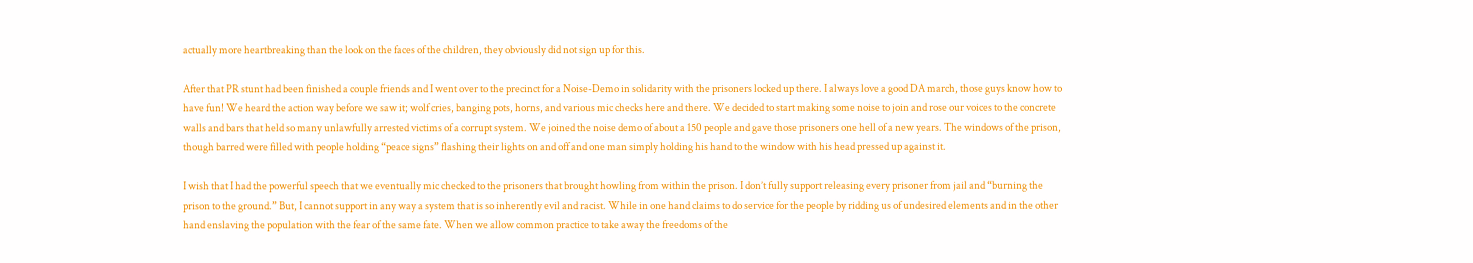actually more heartbreaking than the look on the faces of the children, they obviously did not sign up for this.

After that PR stunt had been finished a couple friends and I went over to the precinct for a Noise-Demo in solidarity with the prisoners locked up there. I always love a good DA march, those guys know how to have fun! We heard the action way before we saw it; wolf cries, banging pots, horns, and various mic checks here and there. We decided to start making some noise to join and rose our voices to the concrete walls and bars that held so many unlawfully arrested victims of a corrupt system. We joined the noise demo of about a 150 people and gave those prisoners one hell of a new years. The windows of the prison, though barred were filled with people holding “peace signs” flashing their lights on and off and one man simply holding his hand to the window with his head pressed up against it.

I wish that I had the powerful speech that we eventually mic checked to the prisoners that brought howling from within the prison. I don’t fully support releasing every prisoner from jail and “burning the prison to the ground.” But, I cannot support in any way a system that is so inherently evil and racist. While in one hand claims to do service for the people by ridding us of undesired elements and in the other hand enslaving the population with the fear of the same fate. When we allow common practice to take away the freedoms of the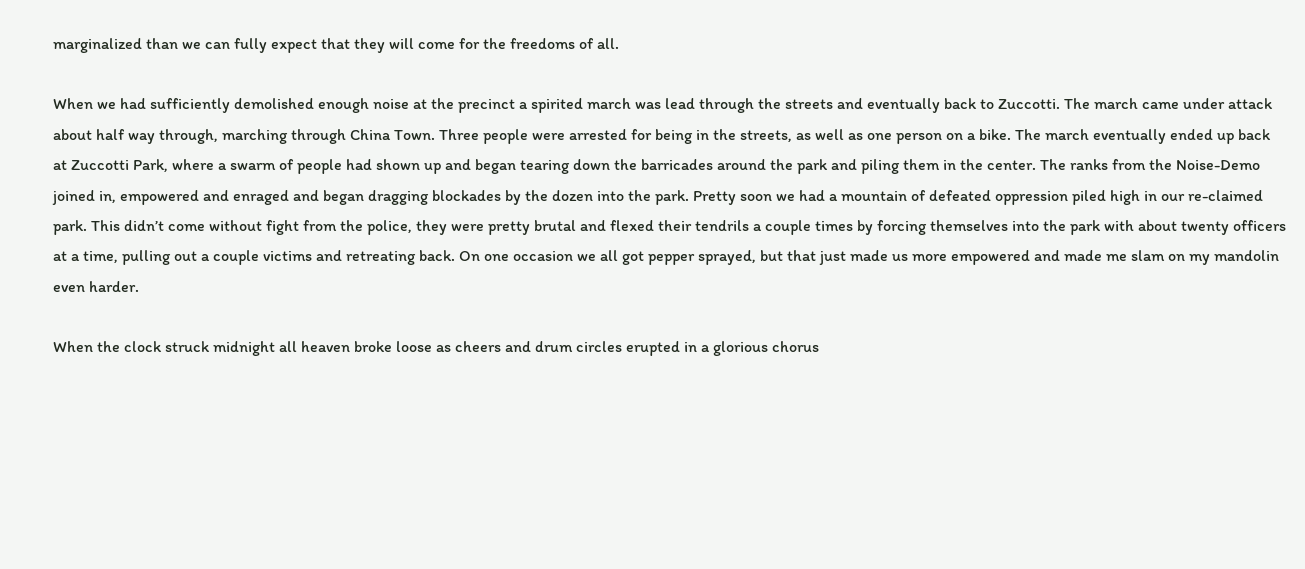marginalized than we can fully expect that they will come for the freedoms of all.

When we had sufficiently demolished enough noise at the precinct a spirited march was lead through the streets and eventually back to Zuccotti. The march came under attack about half way through, marching through China Town. Three people were arrested for being in the streets, as well as one person on a bike. The march eventually ended up back at Zuccotti Park, where a swarm of people had shown up and began tearing down the barricades around the park and piling them in the center. The ranks from the Noise-Demo joined in, empowered and enraged and began dragging blockades by the dozen into the park. Pretty soon we had a mountain of defeated oppression piled high in our re-claimed park. This didn’t come without fight from the police, they were pretty brutal and flexed their tendrils a couple times by forcing themselves into the park with about twenty officers at a time, pulling out a couple victims and retreating back. On one occasion we all got pepper sprayed, but that just made us more empowered and made me slam on my mandolin even harder.

When the clock struck midnight all heaven broke loose as cheers and drum circles erupted in a glorious chorus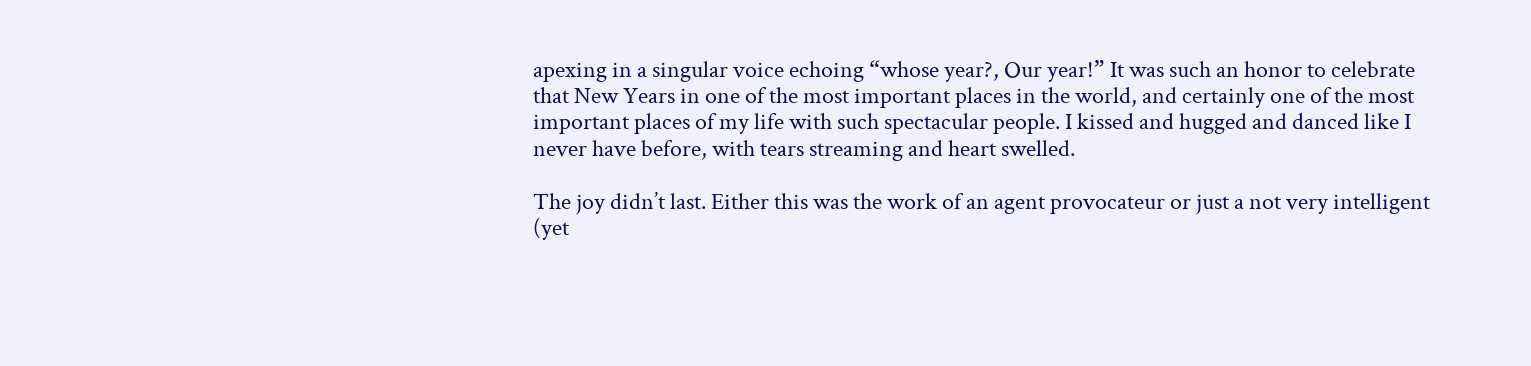apexing in a singular voice echoing “whose year?, Our year!” It was such an honor to celebrate that New Years in one of the most important places in the world, and certainly one of the most important places of my life with such spectacular people. I kissed and hugged and danced like I never have before, with tears streaming and heart swelled.

The joy didn’t last. Either this was the work of an agent provocateur or just a not very intelligent (yet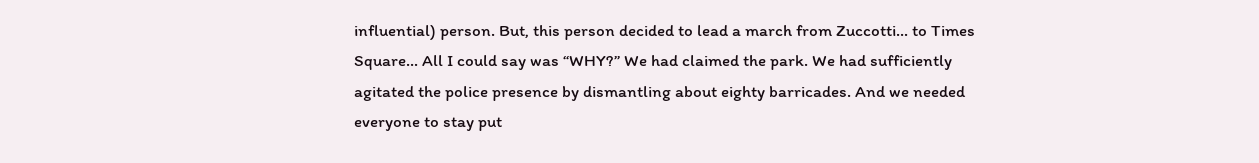influential) person. But, this person decided to lead a march from Zuccotti… to Times Square… All I could say was “WHY?” We had claimed the park. We had sufficiently agitated the police presence by dismantling about eighty barricades. And we needed everyone to stay put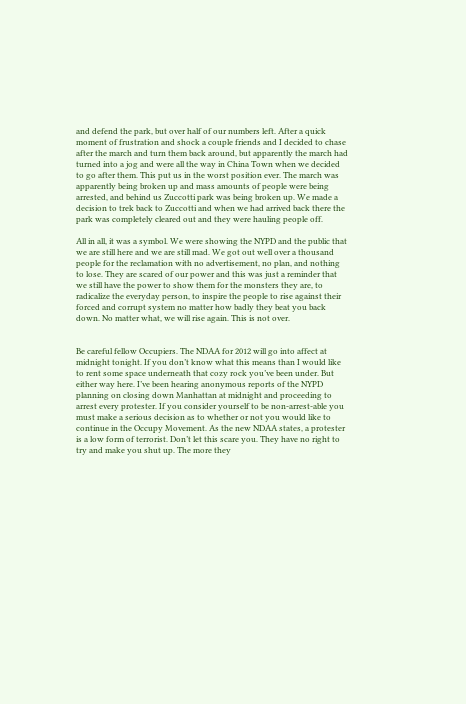and defend the park, but over half of our numbers left. After a quick moment of frustration and shock a couple friends and I decided to chase after the march and turn them back around, but apparently the march had turned into a jog and were all the way in China Town when we decided to go after them. This put us in the worst position ever. The march was apparently being broken up and mass amounts of people were being arrested, and behind us Zuccotti park was being broken up. We made a decision to trek back to Zuccotti and when we had arrived back there the park was completely cleared out and they were hauling people off.

All in all, it was a symbol. We were showing the NYPD and the public that we are still here and we are still mad. We got out well over a thousand people for the reclamation with no advertisement, no plan, and nothing to lose. They are scared of our power and this was just a reminder that we still have the power to show them for the monsters they are, to radicalize the everyday person, to inspire the people to rise against their forced and corrupt system no matter how badly they beat you back down. No matter what, we will rise again. This is not over.


Be careful fellow Occupiers. The NDAA for 2012 will go into affect at midnight tonight. If you don’t know what this means than I would like to rent some space underneath that cozy rock you’ve been under. But either way here. I’ve been hearing anonymous reports of the NYPD planning on closing down Manhattan at midnight and proceeding to arrest every protester. If you consider yourself to be non-arrest-able you must make a serious decision as to whether or not you would like to continue in the Occupy Movement. As the new NDAA states, a protester is a low form of terrorist. Don’t let this scare you. They have no right to try and make you shut up. The more they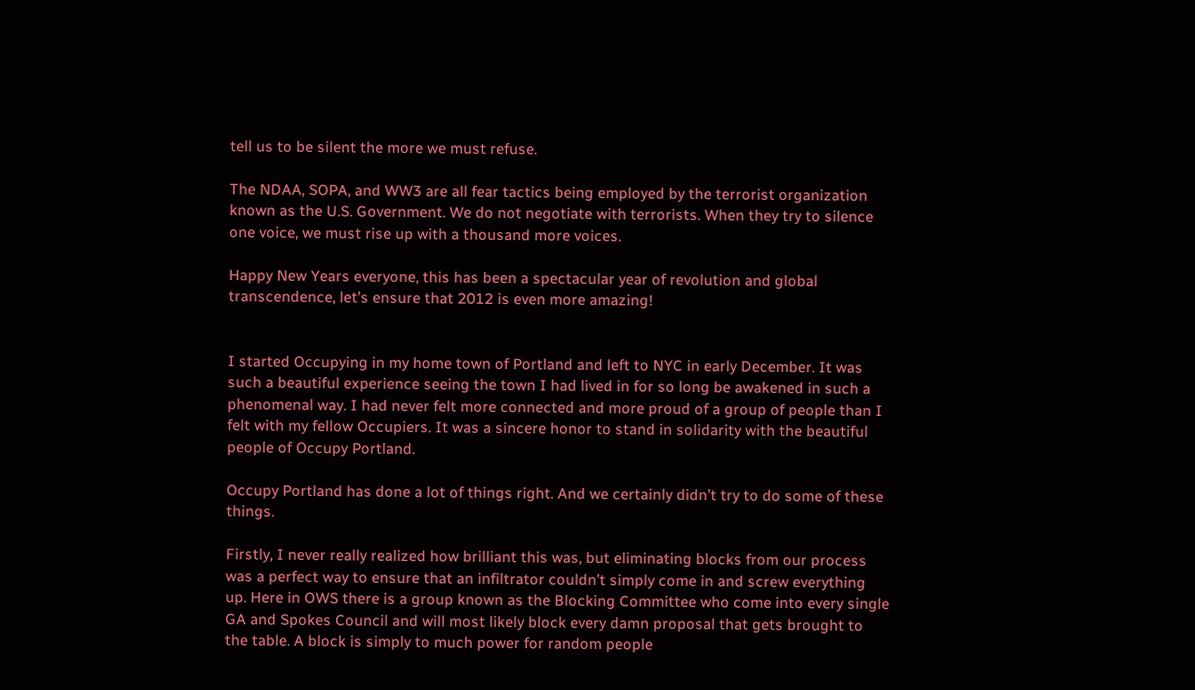tell us to be silent the more we must refuse.

The NDAA, SOPA, and WW3 are all fear tactics being employed by the terrorist organization known as the U.S. Government. We do not negotiate with terrorists. When they try to silence one voice, we must rise up with a thousand more voices.

Happy New Years everyone, this has been a spectacular year of revolution and global transcendence, let’s ensure that 2012 is even more amazing!


I started Occupying in my home town of Portland and left to NYC in early December. It was such a beautiful experience seeing the town I had lived in for so long be awakened in such a phenomenal way. I had never felt more connected and more proud of a group of people than I felt with my fellow Occupiers. It was a sincere honor to stand in solidarity with the beautiful people of Occupy Portland.

Occupy Portland has done a lot of things right. And we certainly didn’t try to do some of these things.

Firstly, I never really realized how brilliant this was, but eliminating blocks from our process was a perfect way to ensure that an infiltrator couldn’t simply come in and screw everything up. Here in OWS there is a group known as the Blocking Committee who come into every single GA and Spokes Council and will most likely block every damn proposal that gets brought to the table. A block is simply to much power for random people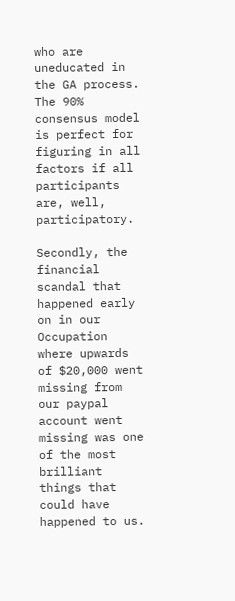who are uneducated in the GA process. The 90% consensus model is perfect for figuring in all factors if all participants are, well, participatory.

Secondly, the financial scandal that happened early on in our Occupation where upwards of $20,000 went missing from our paypal account went missing was one of the most brilliant things that could have happened to us.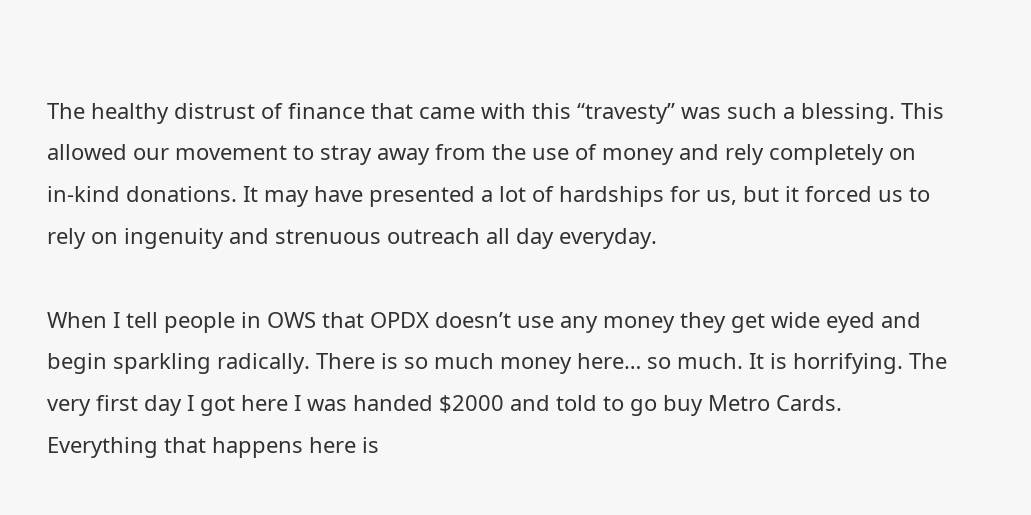The healthy distrust of finance that came with this “travesty” was such a blessing. This allowed our movement to stray away from the use of money and rely completely on in-kind donations. It may have presented a lot of hardships for us, but it forced us to rely on ingenuity and strenuous outreach all day everyday.

When I tell people in OWS that OPDX doesn’t use any money they get wide eyed and begin sparkling radically. There is so much money here… so much. It is horrifying. The very first day I got here I was handed $2000 and told to go buy Metro Cards. Everything that happens here is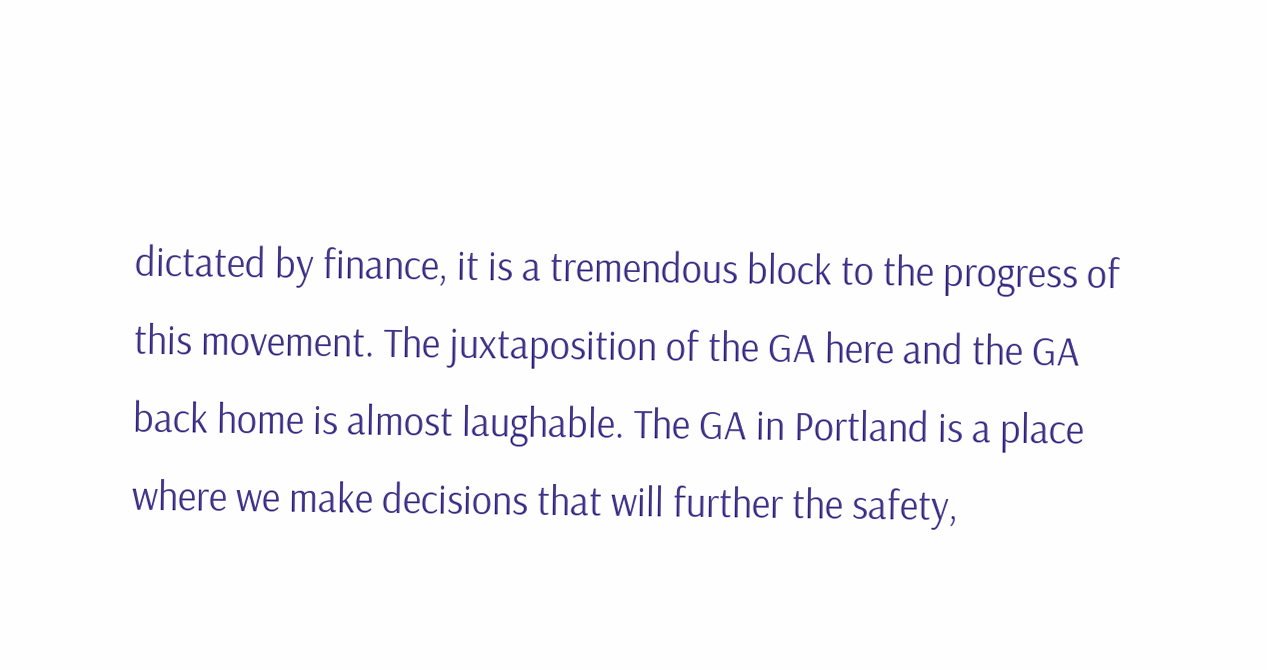dictated by finance, it is a tremendous block to the progress of this movement. The juxtaposition of the GA here and the GA back home is almost laughable. The GA in Portland is a place where we make decisions that will further the safety,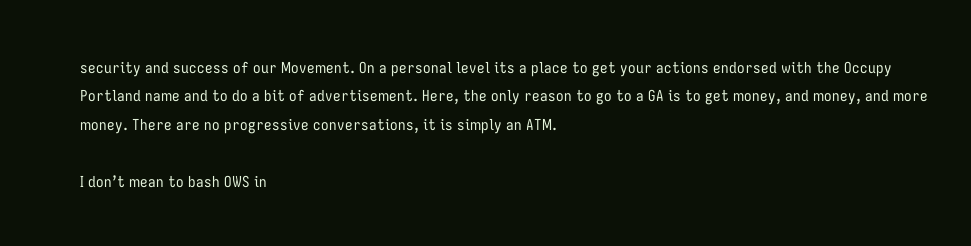security and success of our Movement. On a personal level its a place to get your actions endorsed with the Occupy Portland name and to do a bit of advertisement. Here, the only reason to go to a GA is to get money, and money, and more money. There are no progressive conversations, it is simply an ATM.

I don’t mean to bash OWS in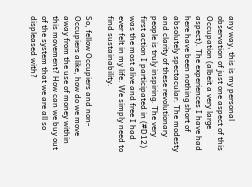any way, this is my personal observation of just one aspect of this Occupation (albeit a very large aspect). The experiences I have had here have been nothing short of absolutely spectacular. The modesty and clarity of these revolutionary people is truly inspiring. The very first action I participated in (#D12) was the most alive and free I had ever felt in my life. We simply need to find sustainability.

So, fellow Occupiers and non-Occupiers alike, how do we move away from the use of money within this movement? How can we buy out of the system that we are all so displeased with?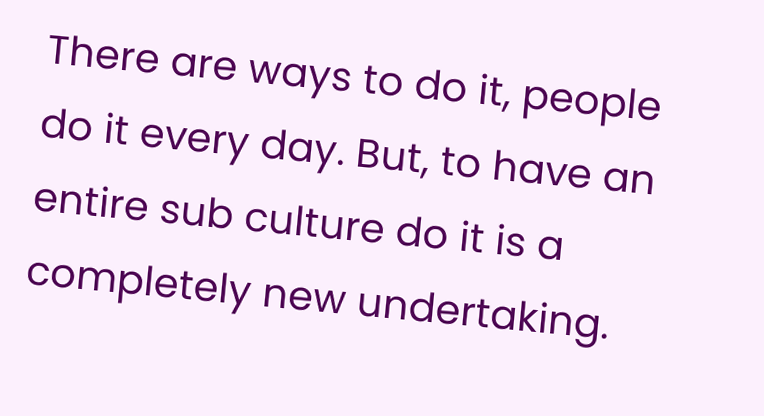There are ways to do it, people do it every day. But, to have an entire sub culture do it is a completely new undertaking.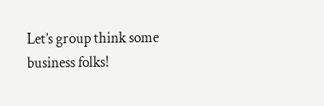Let’s group think some business folks!